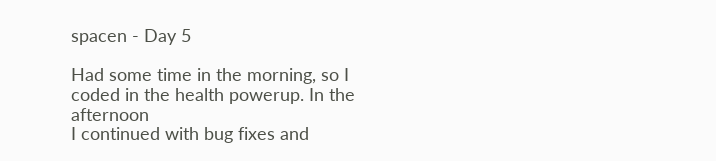spacen - Day 5

Had some time in the morning, so I coded in the health powerup. In the afternoon
I continued with bug fixes and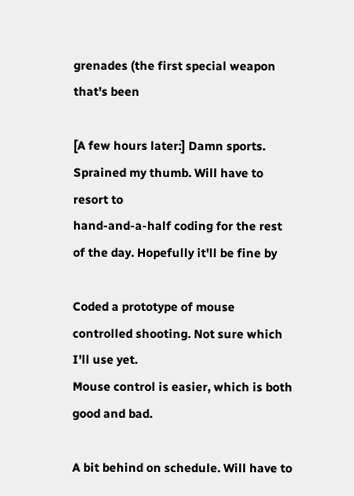grenades (the first special weapon that's been

[A few hours later:] Damn sports. Sprained my thumb. Will have to resort to
hand-and-a-half coding for the rest of the day. Hopefully it'll be fine by

Coded a prototype of mouse controlled shooting. Not sure which I'll use yet.
Mouse control is easier, which is both good and bad.

A bit behind on schedule. Will have to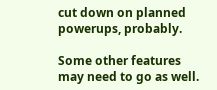cut down on planned powerups, probably.

Some other features may need to go as well.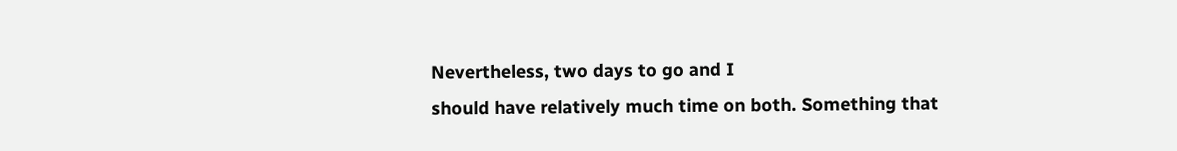Nevertheless, two days to go and I
should have relatively much time on both. Something that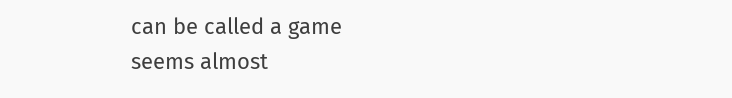can be called a game
seems almost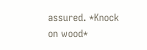assured. *Knock on wood*